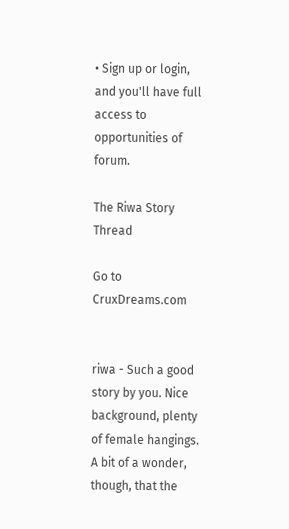• Sign up or login, and you'll have full access to opportunities of forum.

The Riwa Story Thread

Go to CruxDreams.com


riwa - Such a good story by you. Nice background, plenty of female hangings. A bit of a wonder, though, that the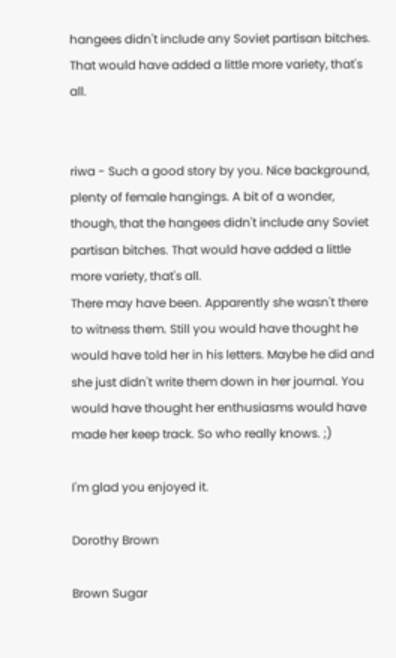hangees didn't include any Soviet partisan bitches. That would have added a little more variety, that's all.


riwa - Such a good story by you. Nice background, plenty of female hangings. A bit of a wonder, though, that the hangees didn't include any Soviet partisan bitches. That would have added a little more variety, that's all.
There may have been. Apparently she wasn't there to witness them. Still you would have thought he would have told her in his letters. Maybe he did and she just didn't write them down in her journal. You would have thought her enthusiasms would have made her keep track. So who really knows. ;)

I'm glad you enjoyed it.

Dorothy Brown

Brown Sugar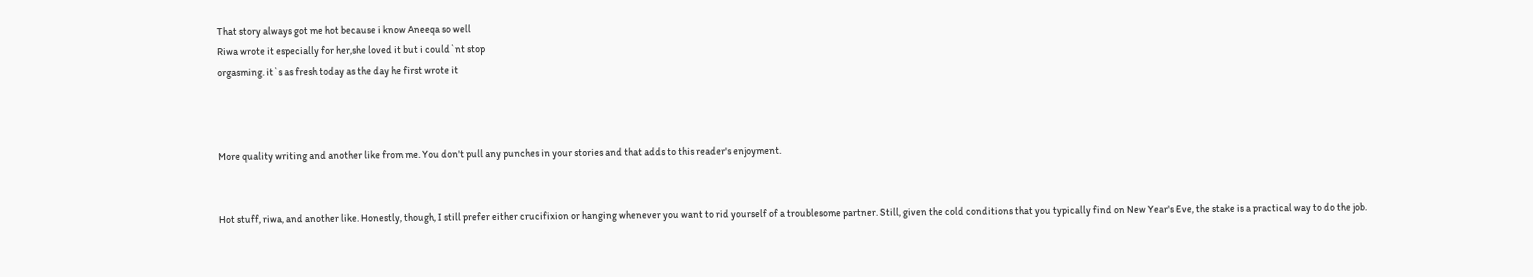That story always got me hot because i know Aneeqa so well
Riwa wrote it especially for her,she loved it but i could`nt stop
orgasming. it`s as fresh today as the day he first wrote it



More quality writing and another like from me. You don't pull any punches in your stories and that adds to this reader's enjoyment.


Hot stuff, riwa, and another like. Honestly, though, I still prefer either crucifixion or hanging whenever you want to rid yourself of a troublesome partner. Still, given the cold conditions that you typically find on New Year's Eve, the stake is a practical way to do the job.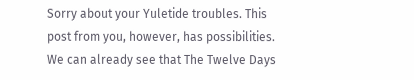Sorry about your Yuletide troubles. This post from you, however, has possibilities. We can already see that The Twelve Days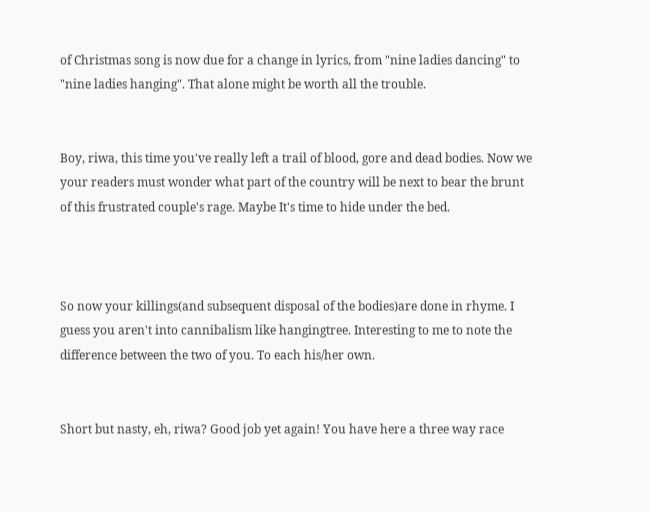of Christmas song is now due for a change in lyrics, from "nine ladies dancing" to "nine ladies hanging". That alone might be worth all the trouble.


Boy, riwa, this time you've really left a trail of blood, gore and dead bodies. Now we your readers must wonder what part of the country will be next to bear the brunt of this frustrated couple's rage. Maybe It's time to hide under the bed.



So now your killings(and subsequent disposal of the bodies)are done in rhyme. I guess you aren't into cannibalism like hangingtree. Interesting to me to note the difference between the two of you. To each his/her own.


Short but nasty, eh, riwa? Good job yet again! You have here a three way race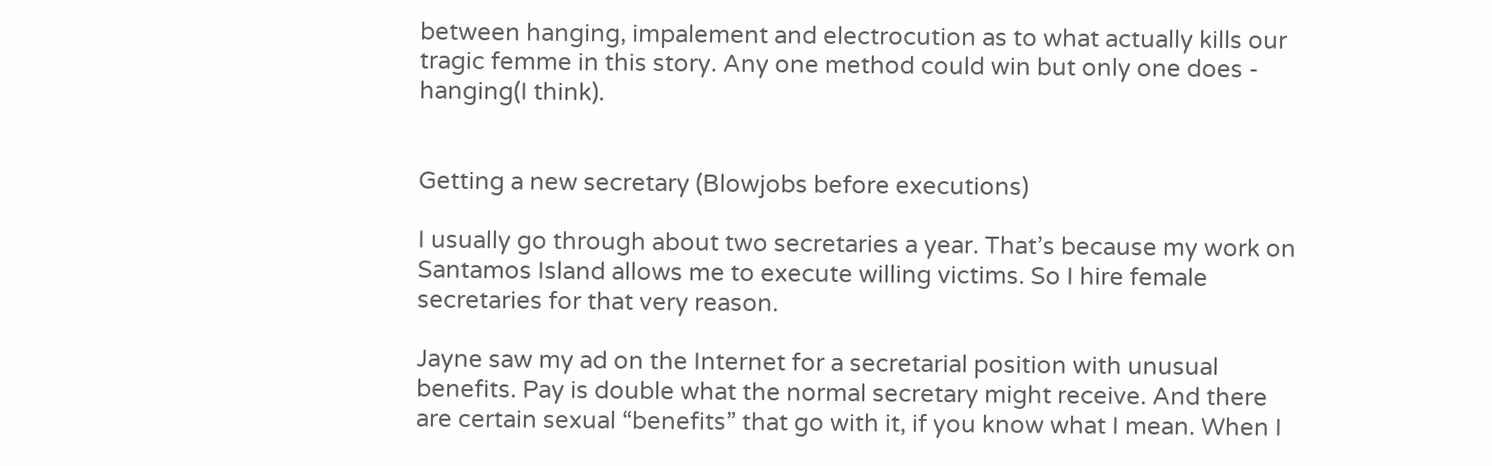between hanging, impalement and electrocution as to what actually kills our tragic femme in this story. Any one method could win but only one does - hanging(I think).


Getting a new secretary (Blowjobs before executions)

I usually go through about two secretaries a year. That’s because my work on Santamos Island allows me to execute willing victims. So I hire female secretaries for that very reason.

Jayne saw my ad on the Internet for a secretarial position with unusual benefits. Pay is double what the normal secretary might receive. And there are certain sexual “benefits” that go with it, if you know what I mean. When I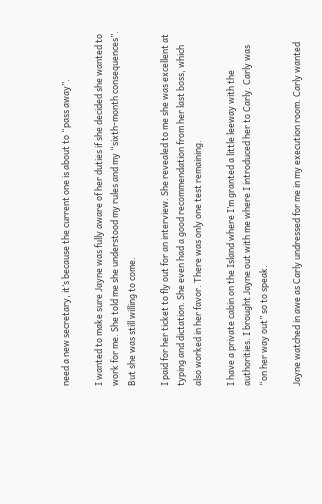need a new secretary, it’s because the current one is about to “pass away”.

I wanted to make sure Jayne was fully aware of her duties if she decided she wanted to work for me. She told me she understood my rules and my “sixth-month consequences”. But she was still willing to come.

I paid for her ticket to fly out for an interview. She revealed to me she was excellent at typing and dictation. She even had a good recommendation from her last boss, which also worked in her favor. There was only one test remaining.

I have a private cabin on the Island where I’m granted a little leeway with the authorities. I brought Jayne out with me where I introduced her to Carly. Carly was “on her way out” so to speak.

Jayne watched in awe as Carly undressed for me in my execution room. Carly wanted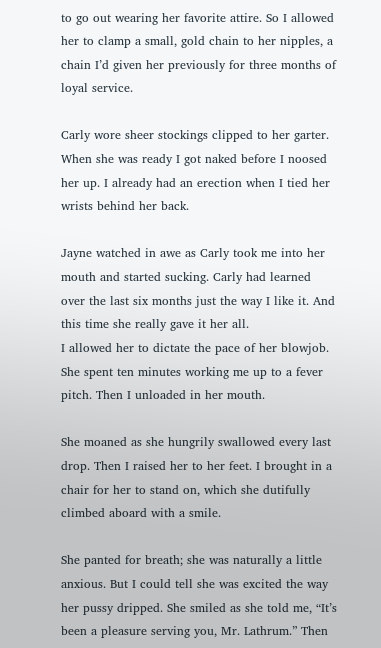to go out wearing her favorite attire. So I allowed her to clamp a small, gold chain to her nipples, a chain I’d given her previously for three months of loyal service.

Carly wore sheer stockings clipped to her garter. When she was ready I got naked before I noosed her up. I already had an erection when I tied her wrists behind her back.

Jayne watched in awe as Carly took me into her mouth and started sucking. Carly had learned over the last six months just the way I like it. And this time she really gave it her all.
I allowed her to dictate the pace of her blowjob. She spent ten minutes working me up to a fever pitch. Then I unloaded in her mouth.

She moaned as she hungrily swallowed every last drop. Then I raised her to her feet. I brought in a chair for her to stand on, which she dutifully climbed aboard with a smile.

She panted for breath; she was naturally a little anxious. But I could tell she was excited the way her pussy dripped. She smiled as she told me, “It’s been a pleasure serving you, Mr. Lathrum.” Then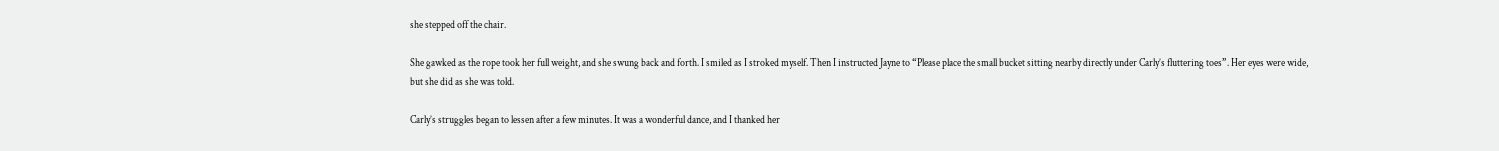she stepped off the chair.

She gawked as the rope took her full weight, and she swung back and forth. I smiled as I stroked myself. Then I instructed Jayne to “Please place the small bucket sitting nearby directly under Carly’s fluttering toes”. Her eyes were wide, but she did as she was told.

Carly’s struggles began to lessen after a few minutes. It was a wonderful dance, and I thanked her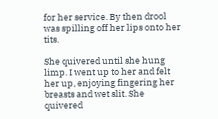for her service. By then drool was spilling off her lips onto her tits.

She quivered until she hung limp. I went up to her and felt her up, enjoying fingering her breasts and wet slit. She quivered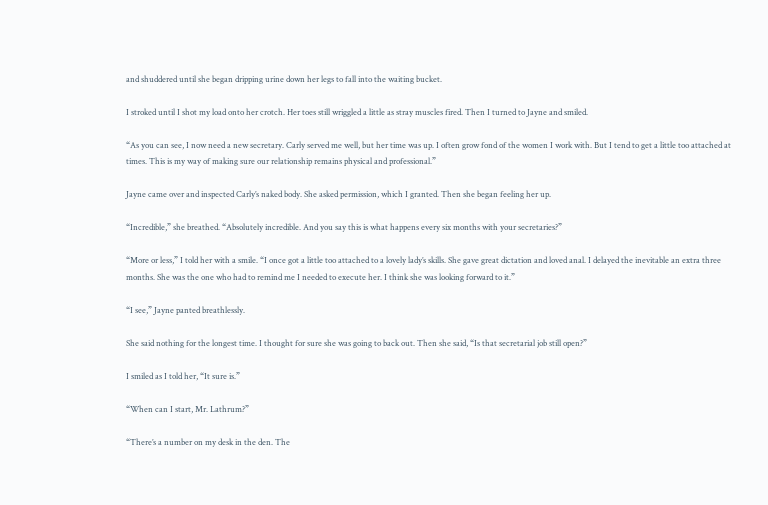and shuddered until she began dripping urine down her legs to fall into the waiting bucket.

I stroked until I shot my load onto her crotch. Her toes still wriggled a little as stray muscles fired. Then I turned to Jayne and smiled.

“As you can see, I now need a new secretary. Carly served me well, but her time was up. I often grow fond of the women I work with. But I tend to get a little too attached at times. This is my way of making sure our relationship remains physical and professional.”

Jayne came over and inspected Carly’s naked body. She asked permission, which I granted. Then she began feeling her up.

“Incredible,” she breathed. “Absolutely incredible. And you say this is what happens every six months with your secretaries?”

“More or less,” I told her with a smile. “I once got a little too attached to a lovely lady’s skills. She gave great dictation and loved anal. I delayed the inevitable an extra three months. She was the one who had to remind me I needed to execute her. I think she was looking forward to it.”

“I see,” Jayne panted breathlessly.

She said nothing for the longest time. I thought for sure she was going to back out. Then she said, “Is that secretarial job still open?”

I smiled as I told her, “It sure is.”

“When can I start, Mr. Lathrum?”

“There’s a number on my desk in the den. The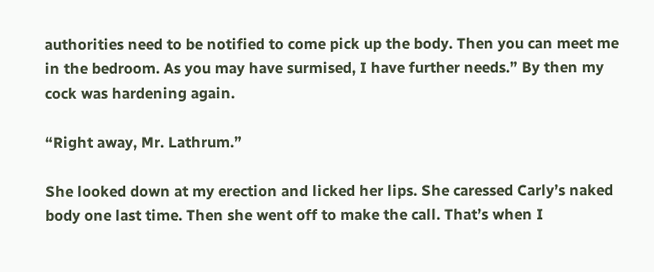authorities need to be notified to come pick up the body. Then you can meet me in the bedroom. As you may have surmised, I have further needs.” By then my cock was hardening again.

“Right away, Mr. Lathrum.”

She looked down at my erection and licked her lips. She caressed Carly’s naked body one last time. Then she went off to make the call. That’s when I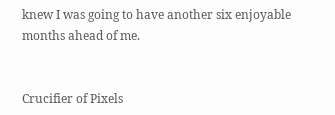knew I was going to have another six enjoyable months ahead of me.


Crucifier of Pixels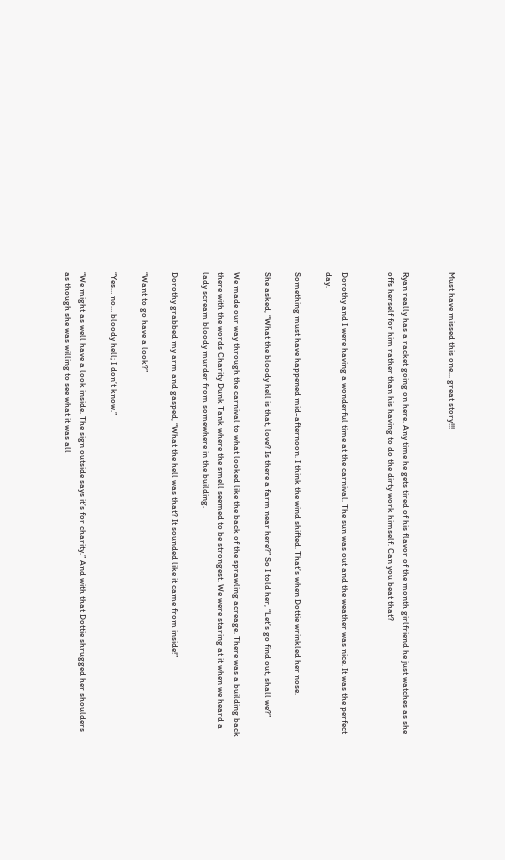Must have missed this one... great story!!!


Ryan really has a racket going on here. Any time he gets tired of his flavor of the month girlfriend he just watches as she offs herself for him rather than his having to do the dirty work himself. Can you beat that?


Dorothy and I were having a wonderful time at the carnival. The sun was out and the weather was nice. It was the perfect day.

Something must have happened mid-afternoon. I think the wind shifted. That’s when Dottie wrinkled her nose.

She asked, “What the bloody hell is that, love? Is there a farm near here?” So I told her, “Let’s go find out, shall we?”

We made our way through the carnival to what looked like the back of the sprawling acreage. There was a building back there with the words Charity Dunk Tank where the smell seemed to be strongest. We were staring at it when we heard a lady scream bloody murder from somewhere in the building.

Dorothy grabbed my arm and gasped, “What the hell was that? It sounded like it came from inside!”

“Want to go have a look?”

“Yes… no… bloody hell; I don’t know.”

“We might as well have a look inside. The sign outside says it’s for charity.” And with that Dottie shrugged her shoulders as though she was willing to see what it was all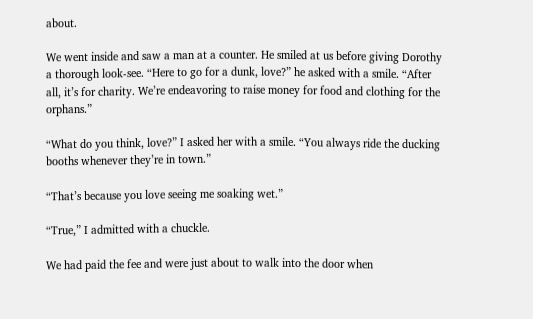about.

We went inside and saw a man at a counter. He smiled at us before giving Dorothy a thorough look-see. “Here to go for a dunk, love?” he asked with a smile. “After all, it’s for charity. We’re endeavoring to raise money for food and clothing for the orphans.”

“What do you think, love?” I asked her with a smile. “You always ride the ducking booths whenever they’re in town.”

“That’s because you love seeing me soaking wet.”

“True,” I admitted with a chuckle.

We had paid the fee and were just about to walk into the door when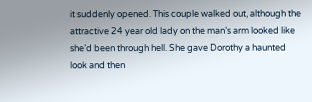it suddenly opened. This couple walked out, although the attractive 24 year old lady on the man’s arm looked like she’d been through hell. She gave Dorothy a haunted look and then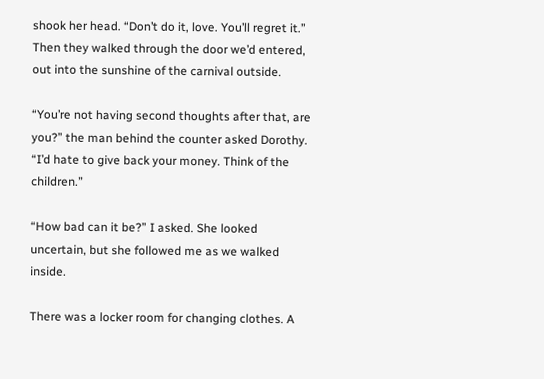shook her head. “Don’t do it, love. You’ll regret it.” Then they walked through the door we’d entered, out into the sunshine of the carnival outside.

“You’re not having second thoughts after that, are you?” the man behind the counter asked Dorothy. “I’d hate to give back your money. Think of the children.”

“How bad can it be?” I asked. She looked uncertain, but she followed me as we walked inside.

There was a locker room for changing clothes. A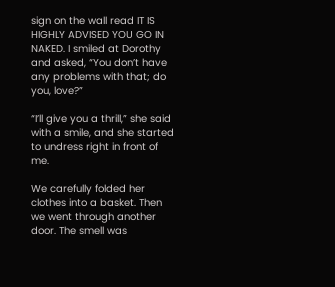sign on the wall read IT IS HIGHLY ADVISED YOU GO IN NAKED. I smiled at Dorothy and asked, “You don’t have any problems with that; do you, love?”

“I’ll give you a thrill,” she said with a smile, and she started to undress right in front of me.

We carefully folded her clothes into a basket. Then we went through another door. The smell was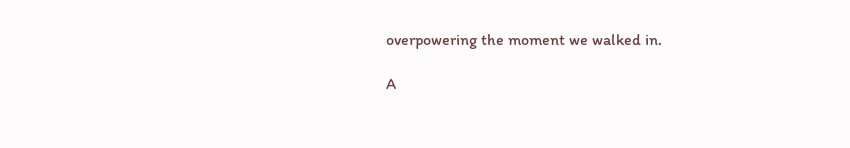overpowering the moment we walked in.

A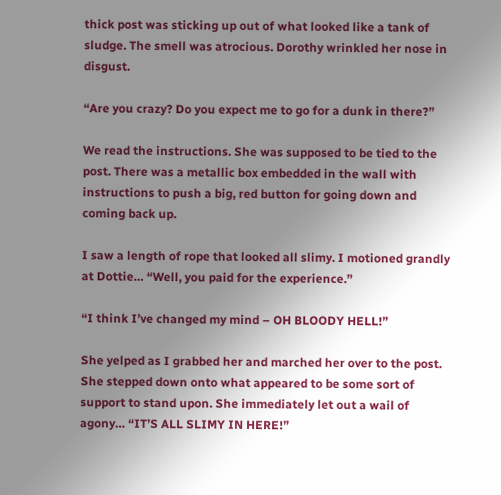thick post was sticking up out of what looked like a tank of sludge. The smell was atrocious. Dorothy wrinkled her nose in disgust.

“Are you crazy? Do you expect me to go for a dunk in there?”

We read the instructions. She was supposed to be tied to the post. There was a metallic box embedded in the wall with instructions to push a big, red button for going down and coming back up.

I saw a length of rope that looked all slimy. I motioned grandly at Dottie… “Well, you paid for the experience.”

“I think I’ve changed my mind – OH BLOODY HELL!”

She yelped as I grabbed her and marched her over to the post. She stepped down onto what appeared to be some sort of support to stand upon. She immediately let out a wail of agony… “IT’S ALL SLIMY IN HERE!”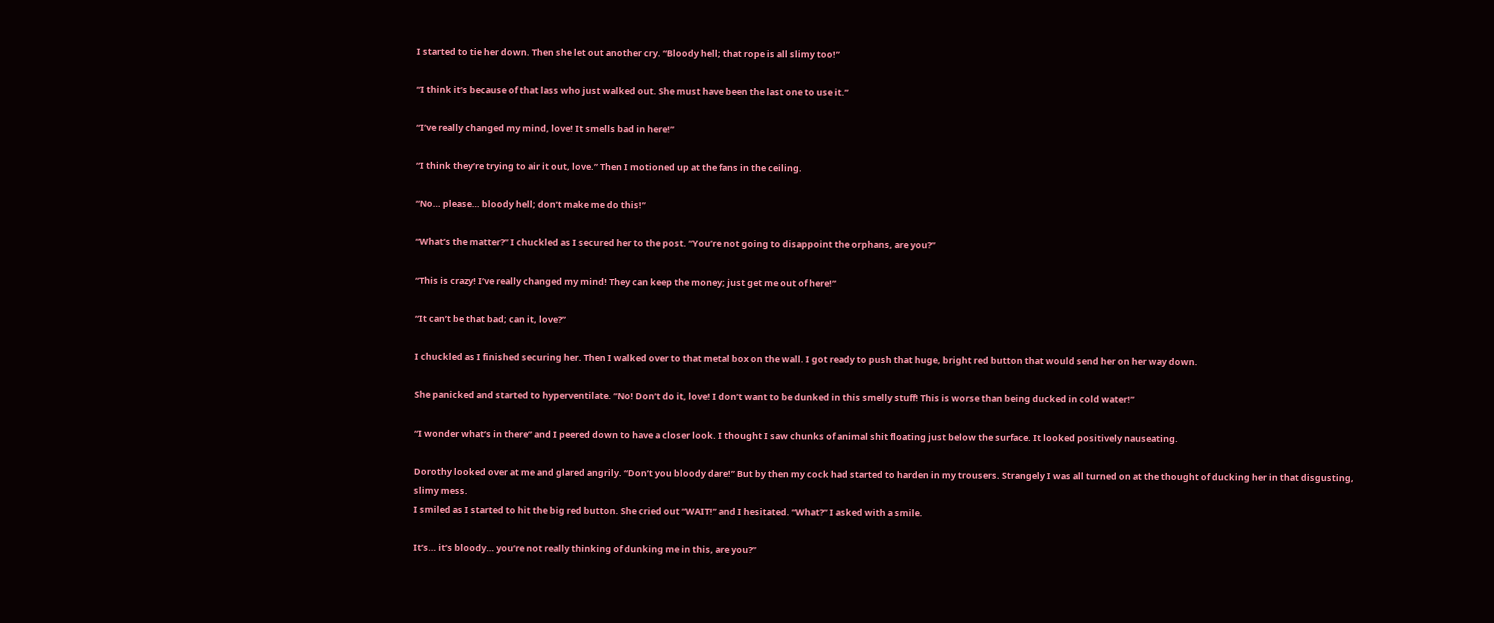I started to tie her down. Then she let out another cry. “Bloody hell; that rope is all slimy too!”

“I think it’s because of that lass who just walked out. She must have been the last one to use it.”

“I’ve really changed my mind, love! It smells bad in here!”

“I think they’re trying to air it out, love.” Then I motioned up at the fans in the ceiling.

“No… please… bloody hell; don’t make me do this!”

“What’s the matter?” I chuckled as I secured her to the post. “You’re not going to disappoint the orphans, are you?”

“This is crazy! I’ve really changed my mind! They can keep the money; just get me out of here!”

“It can’t be that bad; can it, love?”

I chuckled as I finished securing her. Then I walked over to that metal box on the wall. I got ready to push that huge, bright red button that would send her on her way down.

She panicked and started to hyperventilate. “No! Don’t do it, love! I don’t want to be dunked in this smelly stuff! This is worse than being ducked in cold water!”

“I wonder what’s in there” and I peered down to have a closer look. I thought I saw chunks of animal shit floating just below the surface. It looked positively nauseating.

Dorothy looked over at me and glared angrily. “Don’t you bloody dare!” But by then my cock had started to harden in my trousers. Strangely I was all turned on at the thought of ducking her in that disgusting, slimy mess.
I smiled as I started to hit the big red button. She cried out “WAIT!” and I hesitated. “What?” I asked with a smile.

It’s… it’s bloody… you’re not really thinking of dunking me in this, are you?”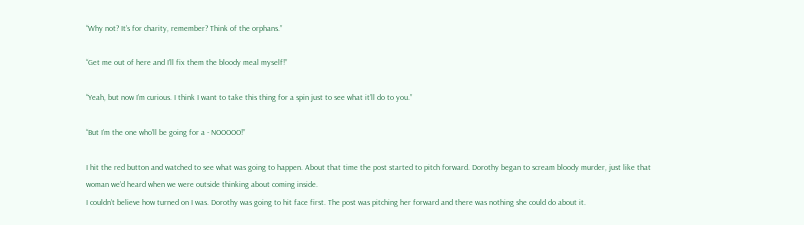“Why not? It’s for charity, remember? Think of the orphans.”

“Get me out of here and I’ll fix them the bloody meal myself!”

“Yeah, but now I’m curious. I think I want to take this thing for a spin just to see what it’ll do to you.”

“But I’m the one who’ll be going for a - NOOOOO!”

I hit the red button and watched to see what was going to happen. About that time the post started to pitch forward. Dorothy began to scream bloody murder, just like that woman we’d heard when we were outside thinking about coming inside.
I couldn’t believe how turned on I was. Dorothy was going to hit face first. The post was pitching her forward and there was nothing she could do about it.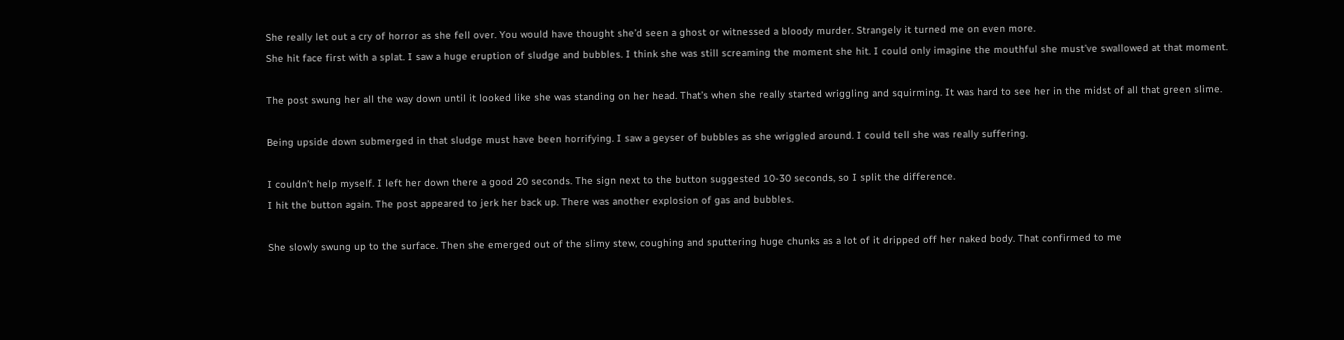She really let out a cry of horror as she fell over. You would have thought she’d seen a ghost or witnessed a bloody murder. Strangely it turned me on even more.
She hit face first with a splat. I saw a huge eruption of sludge and bubbles. I think she was still screaming the moment she hit. I could only imagine the mouthful she must’ve swallowed at that moment.

The post swung her all the way down until it looked like she was standing on her head. That’s when she really started wriggling and squirming. It was hard to see her in the midst of all that green slime.

Being upside down submerged in that sludge must have been horrifying. I saw a geyser of bubbles as she wriggled around. I could tell she was really suffering.

I couldn’t help myself. I left her down there a good 20 seconds. The sign next to the button suggested 10-30 seconds, so I split the difference.
I hit the button again. The post appeared to jerk her back up. There was another explosion of gas and bubbles.

She slowly swung up to the surface. Then she emerged out of the slimy stew, coughing and sputtering huge chunks as a lot of it dripped off her naked body. That confirmed to me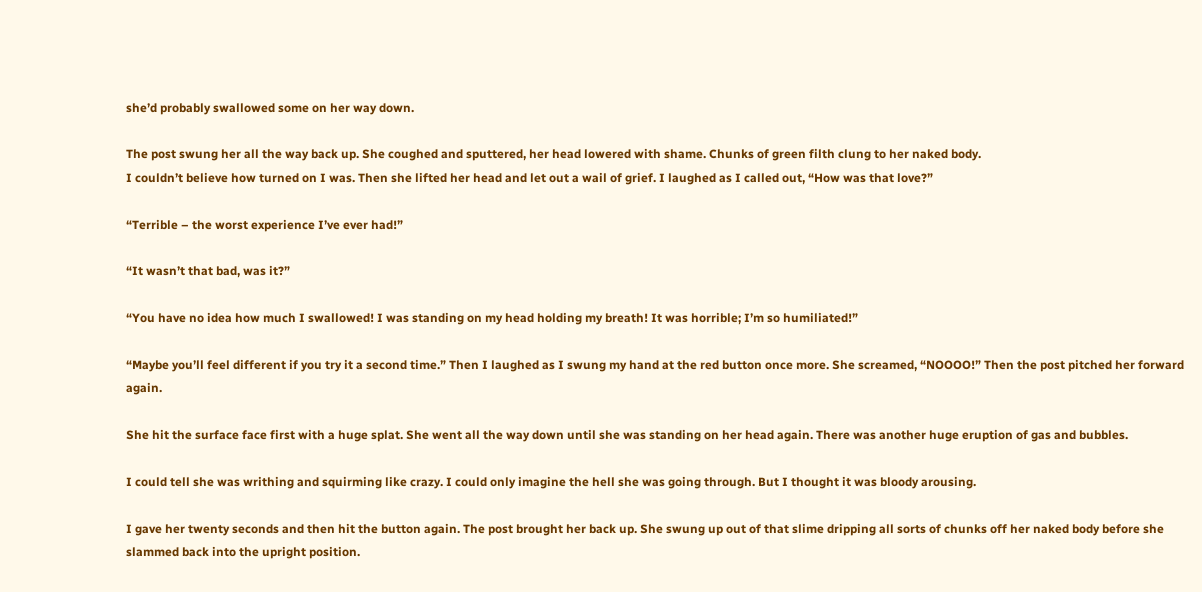she’d probably swallowed some on her way down.

The post swung her all the way back up. She coughed and sputtered, her head lowered with shame. Chunks of green filth clung to her naked body.
I couldn’t believe how turned on I was. Then she lifted her head and let out a wail of grief. I laughed as I called out, “How was that love?”

“Terrible – the worst experience I’ve ever had!”

“It wasn’t that bad, was it?”

“You have no idea how much I swallowed! I was standing on my head holding my breath! It was horrible; I’m so humiliated!”

“Maybe you’ll feel different if you try it a second time.” Then I laughed as I swung my hand at the red button once more. She screamed, “NOOOO!” Then the post pitched her forward again.

She hit the surface face first with a huge splat. She went all the way down until she was standing on her head again. There was another huge eruption of gas and bubbles.

I could tell she was writhing and squirming like crazy. I could only imagine the hell she was going through. But I thought it was bloody arousing.

I gave her twenty seconds and then hit the button again. The post brought her back up. She swung up out of that slime dripping all sorts of chunks off her naked body before she slammed back into the upright position.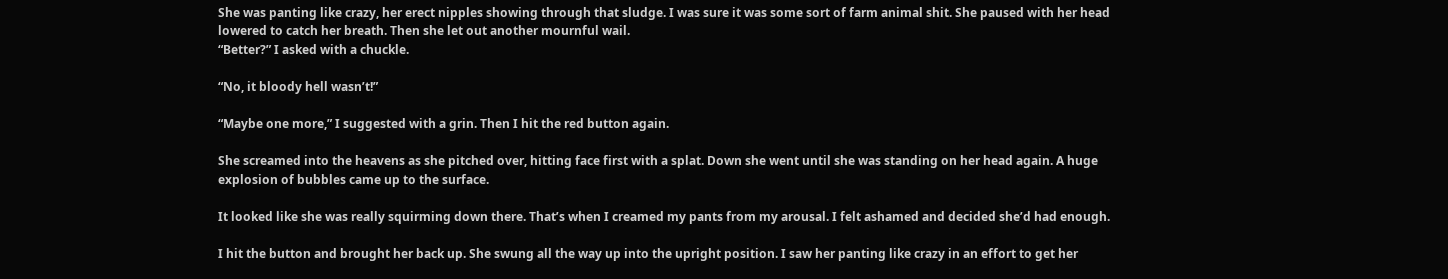She was panting like crazy, her erect nipples showing through that sludge. I was sure it was some sort of farm animal shit. She paused with her head lowered to catch her breath. Then she let out another mournful wail.
“Better?” I asked with a chuckle.

“No, it bloody hell wasn’t!”

“Maybe one more,” I suggested with a grin. Then I hit the red button again.

She screamed into the heavens as she pitched over, hitting face first with a splat. Down she went until she was standing on her head again. A huge explosion of bubbles came up to the surface.

It looked like she was really squirming down there. That’s when I creamed my pants from my arousal. I felt ashamed and decided she’d had enough.

I hit the button and brought her back up. She swung all the way up into the upright position. I saw her panting like crazy in an effort to get her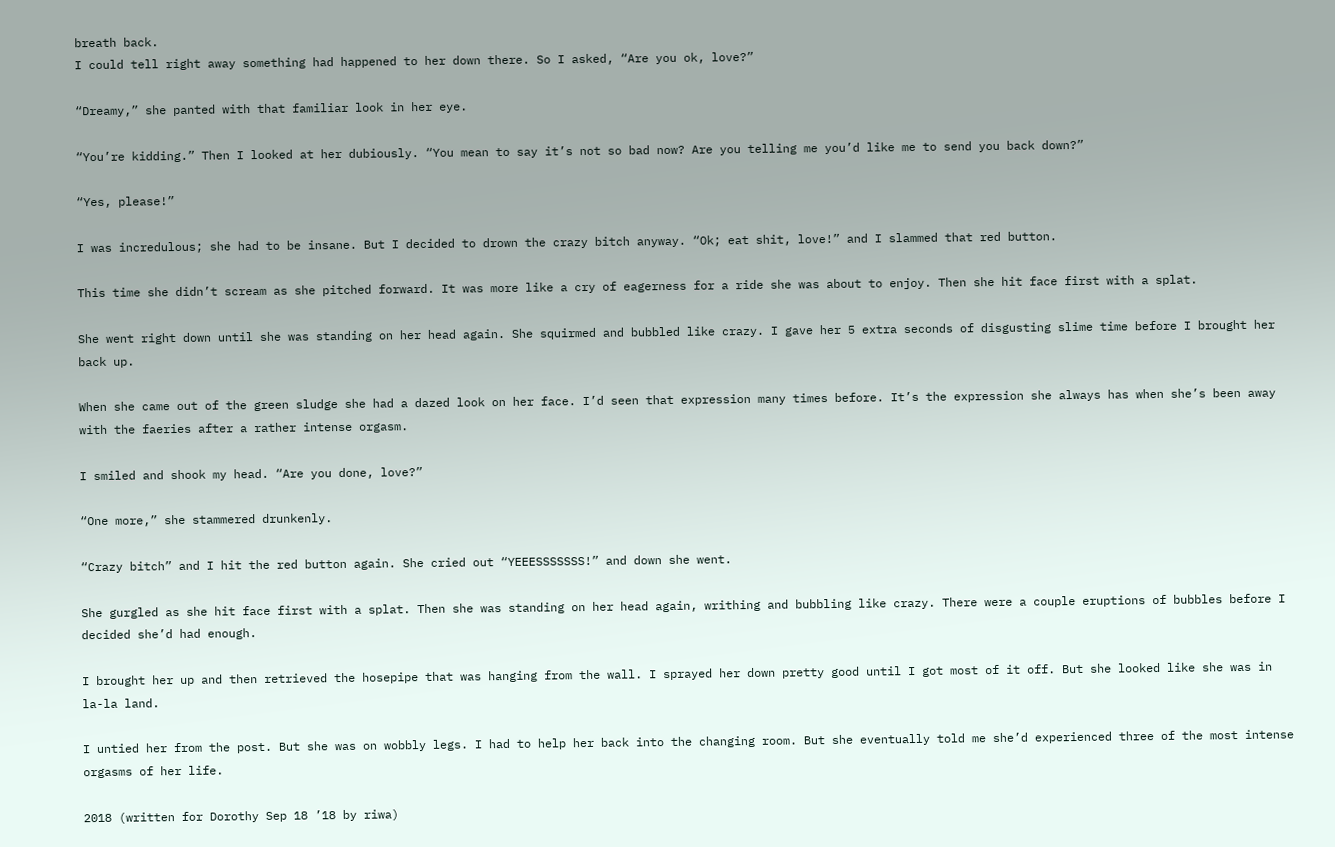breath back.
I could tell right away something had happened to her down there. So I asked, “Are you ok, love?”

“Dreamy,” she panted with that familiar look in her eye.

“You’re kidding.” Then I looked at her dubiously. “You mean to say it’s not so bad now? Are you telling me you’d like me to send you back down?”

“Yes, please!”

I was incredulous; she had to be insane. But I decided to drown the crazy bitch anyway. “Ok; eat shit, love!” and I slammed that red button.

This time she didn’t scream as she pitched forward. It was more like a cry of eagerness for a ride she was about to enjoy. Then she hit face first with a splat.

She went right down until she was standing on her head again. She squirmed and bubbled like crazy. I gave her 5 extra seconds of disgusting slime time before I brought her back up.

When she came out of the green sludge she had a dazed look on her face. I’d seen that expression many times before. It’s the expression she always has when she’s been away with the faeries after a rather intense orgasm.

I smiled and shook my head. “Are you done, love?”

“One more,” she stammered drunkenly.

“Crazy bitch” and I hit the red button again. She cried out “YEEESSSSSSS!” and down she went.

She gurgled as she hit face first with a splat. Then she was standing on her head again, writhing and bubbling like crazy. There were a couple eruptions of bubbles before I decided she’d had enough.

I brought her up and then retrieved the hosepipe that was hanging from the wall. I sprayed her down pretty good until I got most of it off. But she looked like she was in la-la land.

I untied her from the post. But she was on wobbly legs. I had to help her back into the changing room. But she eventually told me she’d experienced three of the most intense orgasms of her life.

2018 (written for Dorothy Sep 18 ’18 by riwa)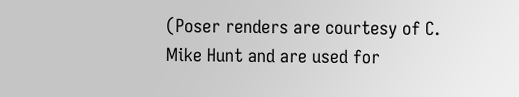(Poser renders are courtesy of C. Mike Hunt and are used for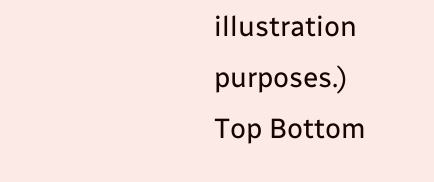illustration purposes.)
Top Bottom